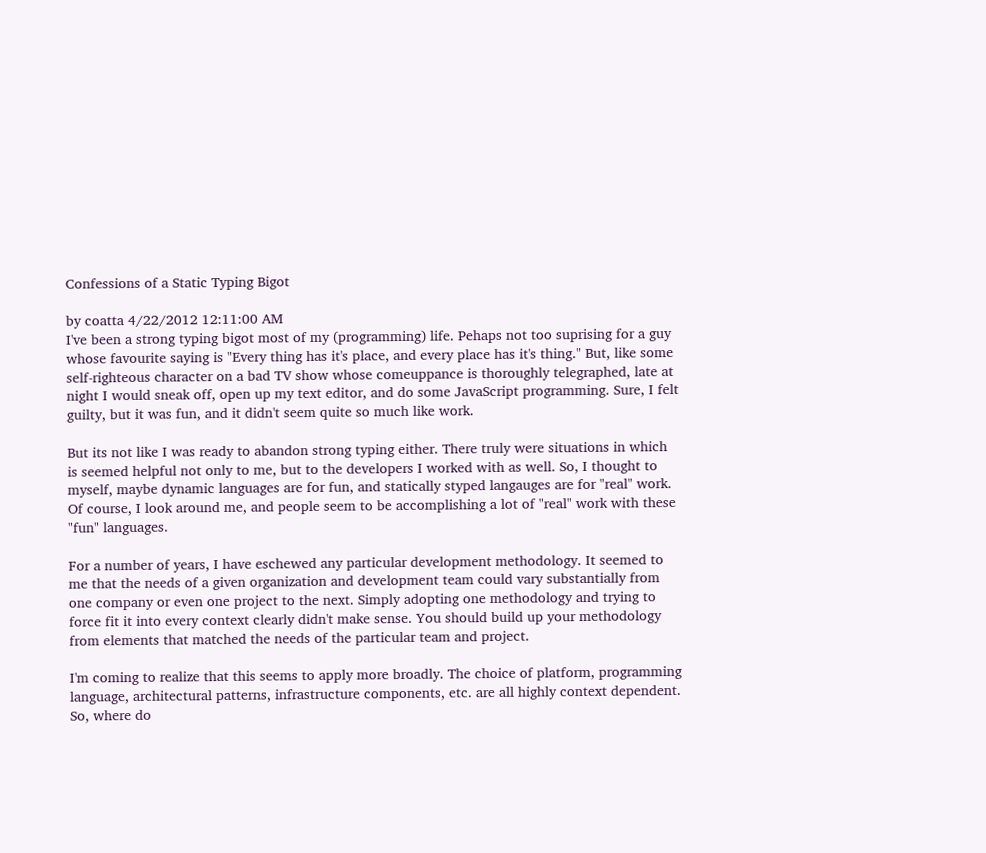Confessions of a Static Typing Bigot

by coatta 4/22/2012 12:11:00 AM
I've been a strong typing bigot most of my (programming) life. Pehaps not too suprising for a guy whose favourite saying is "Every thing has it's place, and every place has it's thing." But, like some self-righteous character on a bad TV show whose comeuppance is thoroughly telegraphed, late at night I would sneak off, open up my text editor, and do some JavaScript programming. Sure, I felt guilty, but it was fun, and it didn't seem quite so much like work.

But its not like I was ready to abandon strong typing either. There truly were situations in which is seemed helpful not only to me, but to the developers I worked with as well. So, I thought to myself, maybe dynamic languages are for fun, and statically styped langauges are for "real" work. Of course, I look around me, and people seem to be accomplishing a lot of "real" work with these "fun" languages.

For a number of years, I have eschewed any particular development methodology. It seemed to me that the needs of a given organization and development team could vary substantially from one company or even one project to the next. Simply adopting one methodology and trying to force fit it into every context clearly didn't make sense. You should build up your methodology from elements that matched the needs of the particular team and project.

I'm coming to realize that this seems to apply more broadly. The choice of platform, programming language, architectural patterns, infrastructure components, etc. are all highly context dependent. So, where do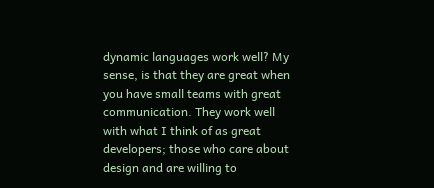dynamic languages work well? My sense, is that they are great when you have small teams with great communication. They work well with what I think of as great developers; those who care about design and are willing to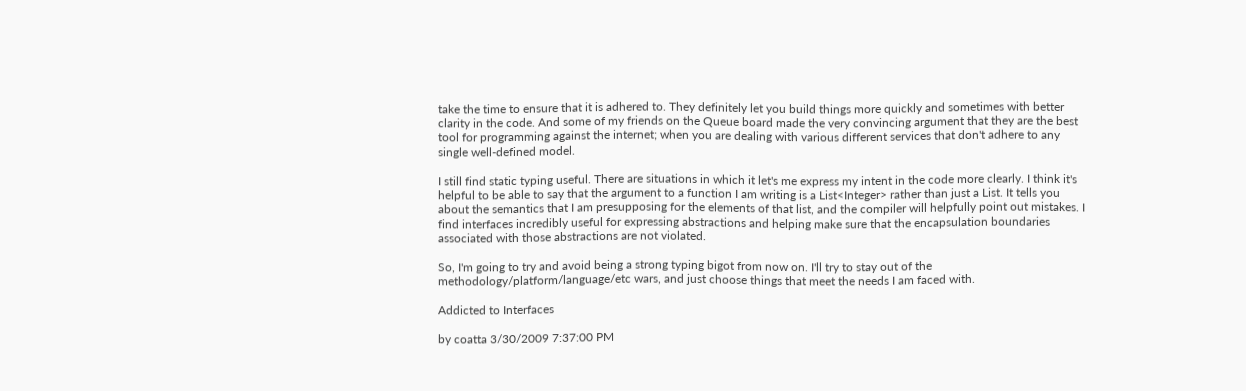take the time to ensure that it is adhered to. They definitely let you build things more quickly and sometimes with better clarity in the code. And some of my friends on the Queue board made the very convincing argument that they are the best tool for programming against the internet; when you are dealing with various different services that don't adhere to any single well-defined model.

I still find static typing useful. There are situations in which it let's me express my intent in the code more clearly. I think it's helpful to be able to say that the argument to a function I am writing is a List<Integer> rather than just a List. It tells you about the semantics that I am presupposing for the elements of that list, and the compiler will helpfully point out mistakes. I find interfaces incredibly useful for expressing abstractions and helping make sure that the encapsulation boundaries associated with those abstractions are not violated.

So, I'm going to try and avoid being a strong typing bigot from now on. I'll try to stay out of the methodology/platform/language/etc wars, and just choose things that meet the needs I am faced with.

Addicted to Interfaces

by coatta 3/30/2009 7:37:00 PM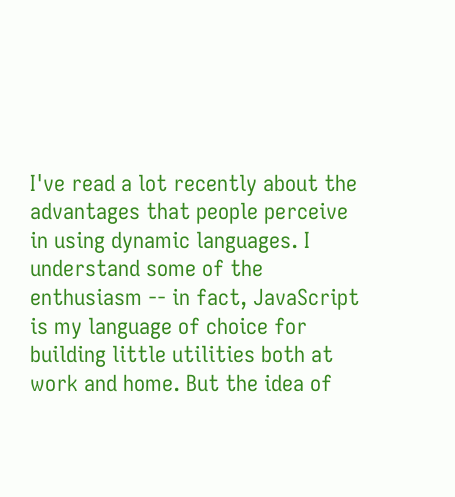I've read a lot recently about the advantages that people perceive in using dynamic languages. I understand some of the enthusiasm -- in fact, JavaScript is my language of choice for building little utilities both at work and home. But the idea of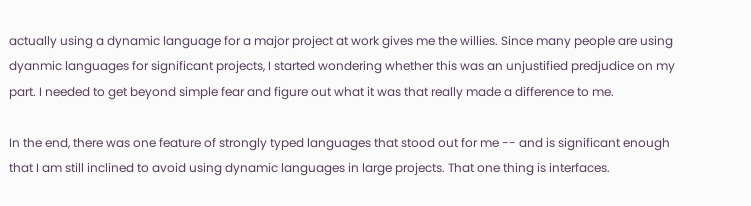actually using a dynamic language for a major project at work gives me the willies. Since many people are using dyanmic languages for significant projects, I started wondering whether this was an unjustified predjudice on my part. I needed to get beyond simple fear and figure out what it was that really made a difference to me.

In the end, there was one feature of strongly typed languages that stood out for me -- and is significant enough that I am still inclined to avoid using dynamic languages in large projects. That one thing is interfaces.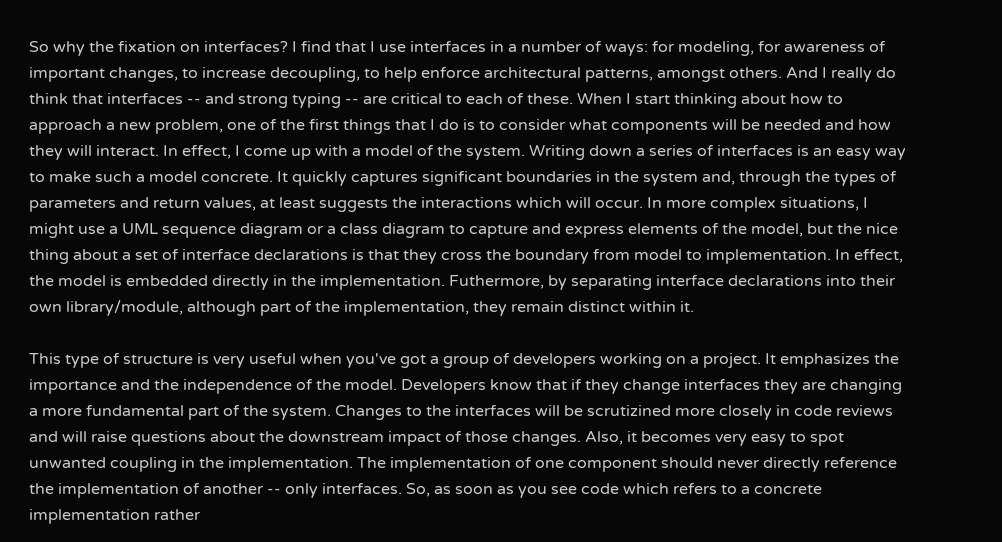So why the fixation on interfaces? I find that I use interfaces in a number of ways: for modeling, for awareness of important changes, to increase decoupling, to help enforce architectural patterns, amongst others. And I really do think that interfaces -- and strong typing -- are critical to each of these. When I start thinking about how to approach a new problem, one of the first things that I do is to consider what components will be needed and how they will interact. In effect, I come up with a model of the system. Writing down a series of interfaces is an easy way to make such a model concrete. It quickly captures significant boundaries in the system and, through the types of parameters and return values, at least suggests the interactions which will occur. In more complex situations, I might use a UML sequence diagram or a class diagram to capture and express elements of the model, but the nice thing about a set of interface declarations is that they cross the boundary from model to implementation. In effect, the model is embedded directly in the implementation. Futhermore, by separating interface declarations into their own library/module, although part of the implementation, they remain distinct within it.

This type of structure is very useful when you've got a group of developers working on a project. It emphasizes the importance and the independence of the model. Developers know that if they change interfaces they are changing a more fundamental part of the system. Changes to the interfaces will be scrutizined more closely in code reviews and will raise questions about the downstream impact of those changes. Also, it becomes very easy to spot unwanted coupling in the implementation. The implementation of one component should never directly reference the implementation of another -- only interfaces. So, as soon as you see code which refers to a concrete implementation rather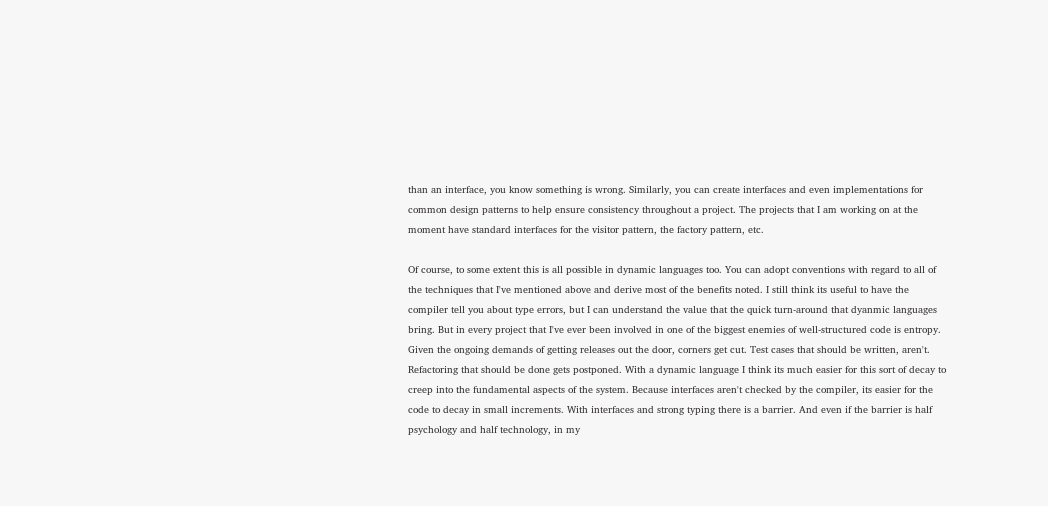than an interface, you know something is wrong. Similarly, you can create interfaces and even implementations for common design patterns to help ensure consistency throughout a project. The projects that I am working on at the moment have standard interfaces for the visitor pattern, the factory pattern, etc.

Of course, to some extent this is all possible in dynamic languages too. You can adopt conventions with regard to all of the techniques that I've mentioned above and derive most of the benefits noted. I still think its useful to have the compiler tell you about type errors, but I can understand the value that the quick turn-around that dyanmic languages bring. But in every project that I've ever been involved in one of the biggest enemies of well-structured code is entropy. Given the ongoing demands of getting releases out the door, corners get cut. Test cases that should be written, aren't. Refactoring that should be done gets postponed. With a dynamic language I think its much easier for this sort of decay to creep into the fundamental aspects of the system. Because interfaces aren't checked by the compiler, its easier for the code to decay in small increments. With interfaces and strong typing there is a barrier. And even if the barrier is half psychology and half technology, in my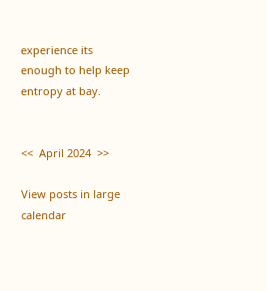experience its enough to help keep entropy at bay.


<<  April 2024  >>

View posts in large calendar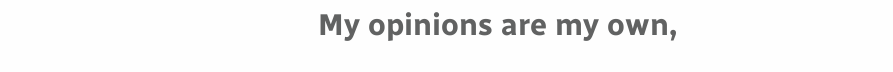My opinions are my own,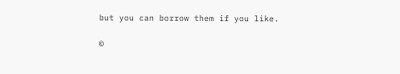but you can borrow them if you like.

©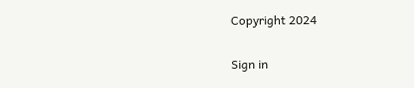Copyright 2024

Sign in